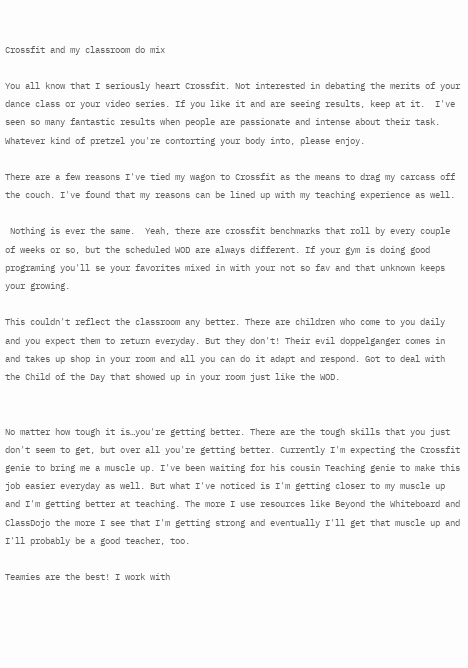Crossfit and my classroom do mix

You all know that I seriously heart Crossfit. Not interested in debating the merits of your dance class or your video series. If you like it and are seeing results, keep at it.  I've seen so many fantastic results when people are passionate and intense about their task. Whatever kind of pretzel you're contorting your body into, please enjoy.

There are a few reasons I've tied my wagon to Crossfit as the means to drag my carcass off the couch. I've found that my reasons can be lined up with my teaching experience as well.

 Nothing is ever the same.  Yeah, there are crossfit benchmarks that roll by every couple of weeks or so, but the scheduled WOD are always different. If your gym is doing good programing you'll se your favorites mixed in with your not so fav and that unknown keeps your growing.

This couldn't reflect the classroom any better. There are children who come to you daily and you expect them to return everyday. But they don't! Their evil doppelganger comes in and takes up shop in your room and all you can do it adapt and respond. Got to deal with the Child of the Day that showed up in your room just like the WOD.


No matter how tough it is…you're getting better. There are the tough skills that you just don't seem to get, but over all you're getting better. Currently I'm expecting the Crossfit genie to bring me a muscle up. I've been waiting for his cousin Teaching genie to make this job easier everyday as well. But what I've noticed is I'm getting closer to my muscle up and I'm getting better at teaching. The more I use resources like Beyond the Whiteboard and ClassDojo the more I see that I'm getting strong and eventually I'll get that muscle up and I'll probably be a good teacher, too.

Teamies are the best! I work with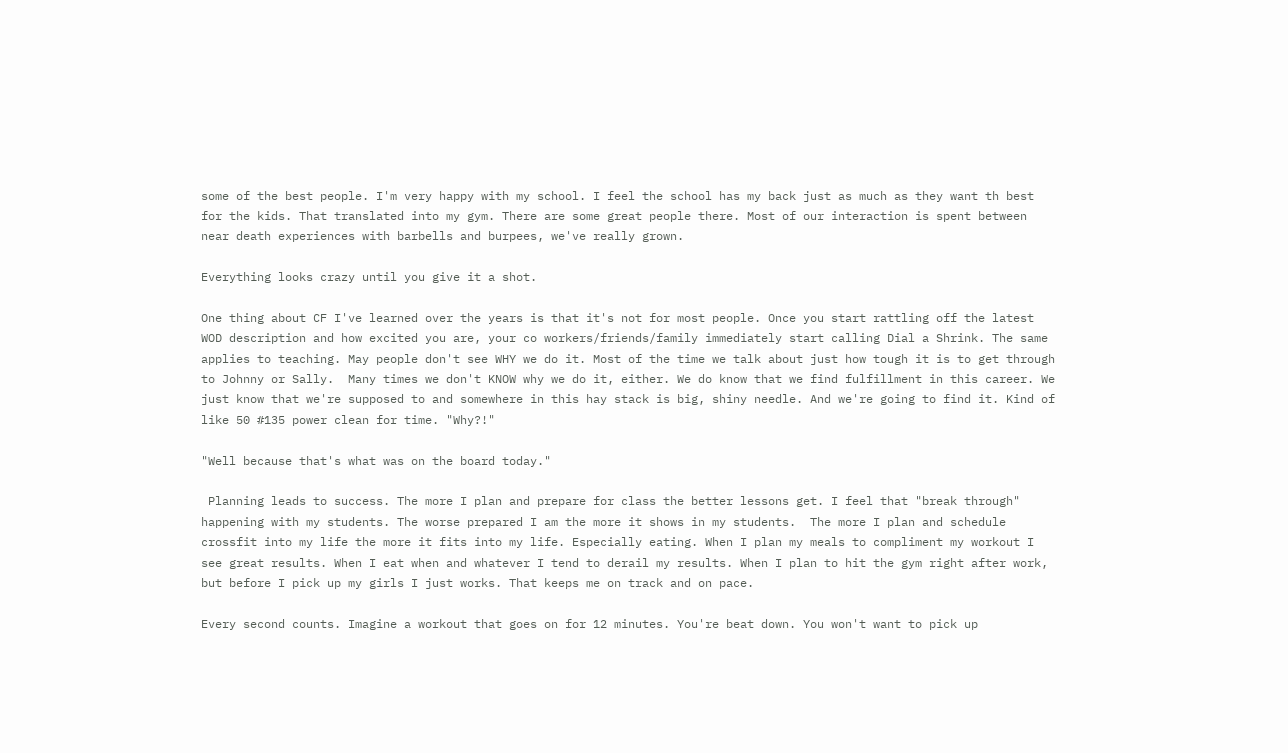some of the best people. I'm very happy with my school. I feel the school has my back just as much as they want th best for the kids. That translated into my gym. There are some great people there. Most of our interaction is spent between near death experiences with barbells and burpees, we've really grown.

Everything looks crazy until you give it a shot.

One thing about CF I've learned over the years is that it's not for most people. Once you start rattling off the latest WOD description and how excited you are, your co workers/friends/family immediately start calling Dial a Shrink. The same applies to teaching. May people don't see WHY we do it. Most of the time we talk about just how tough it is to get through to Johnny or Sally.  Many times we don't KNOW why we do it, either. We do know that we find fulfillment in this career. We just know that we're supposed to and somewhere in this hay stack is big, shiny needle. And we're going to find it. Kind of like 50 #135 power clean for time. "Why?!"

"Well because that's what was on the board today."

 Planning leads to success. The more I plan and prepare for class the better lessons get. I feel that "break through" happening with my students. The worse prepared I am the more it shows in my students.  The more I plan and schedule crossfit into my life the more it fits into my life. Especially eating. When I plan my meals to compliment my workout I see great results. When I eat when and whatever I tend to derail my results. When I plan to hit the gym right after work, but before I pick up my girls I just works. That keeps me on track and on pace.

Every second counts. Imagine a workout that goes on for 12 minutes. You're beat down. You won't want to pick up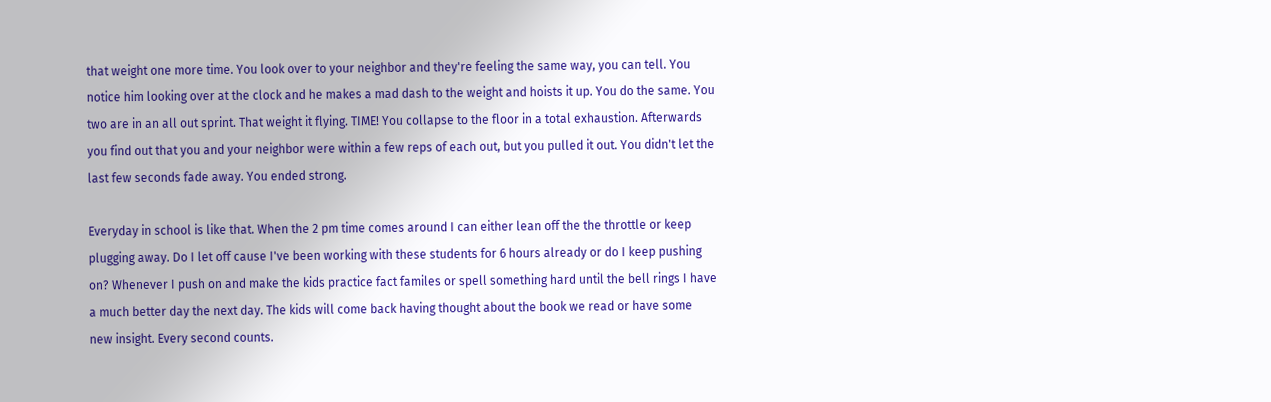that weight one more time. You look over to your neighbor and they're feeling the same way, you can tell. You notice him looking over at the clock and he makes a mad dash to the weight and hoists it up. You do the same. You two are in an all out sprint. That weight it flying. TIME! You collapse to the floor in a total exhaustion. Afterwards you find out that you and your neighbor were within a few reps of each out, but you pulled it out. You didn't let the last few seconds fade away. You ended strong.

Everyday in school is like that. When the 2 pm time comes around I can either lean off the the throttle or keep plugging away. Do I let off cause I've been working with these students for 6 hours already or do I keep pushing on? Whenever I push on and make the kids practice fact familes or spell something hard until the bell rings I have a much better day the next day. The kids will come back having thought about the book we read or have some new insight. Every second counts.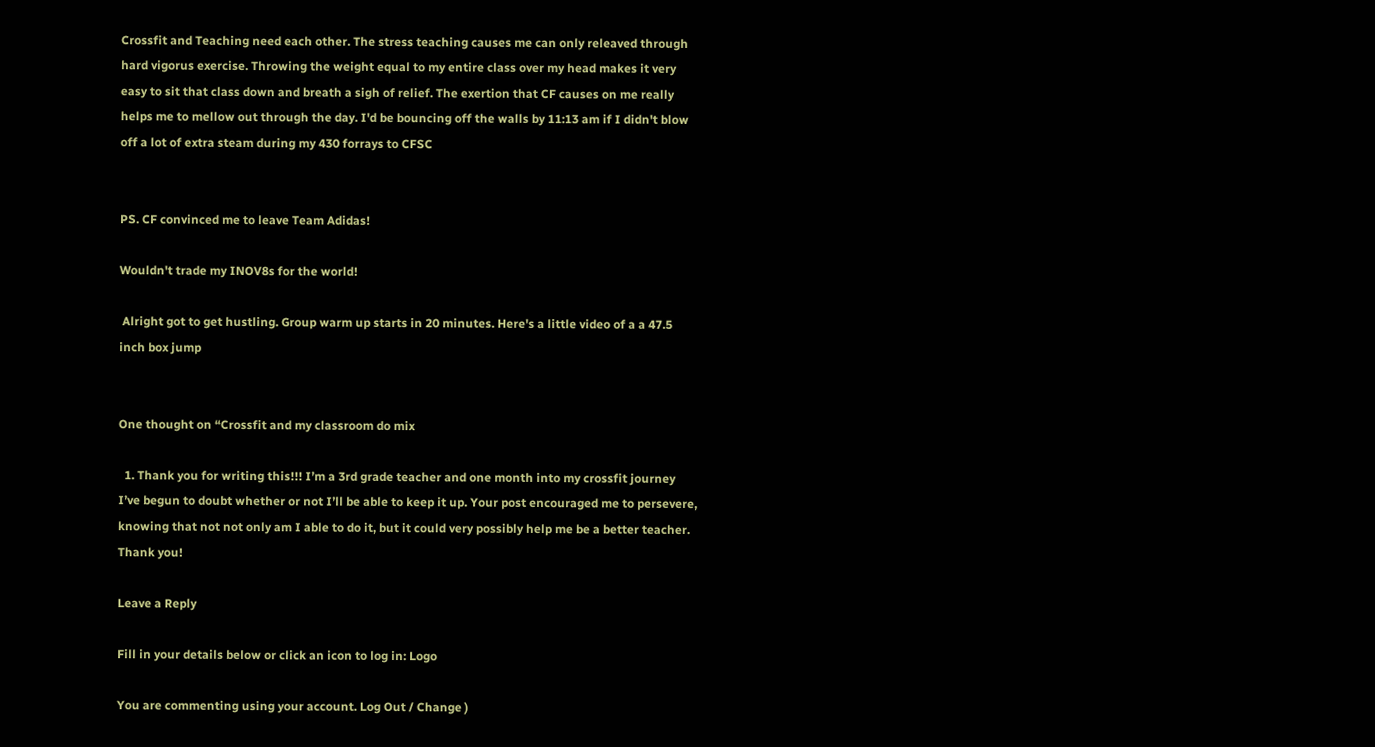Crossfit and Teaching need each other. The stress teaching causes me can only releaved through hard vigorus exercise. Throwing the weight equal to my entire class over my head makes it very easy to sit that class down and breath a sigh of relief. The exertion that CF causes on me really helps me to mellow out through the day. I'd be bouncing off the walls by 11:13 am if I didn't blow off a lot of extra steam during my 430 forrays to CFSC


PS. CF convinced me to leave Team Adidas!

Wouldn't trade my INOV8s for the world!

 Alright got to get hustling. Group warm up starts in 20 minutes. Here's a little video of a a 47.5 inch box jump


One thought on “Crossfit and my classroom do mix

  1. Thank you for writing this!!! I’m a 3rd grade teacher and one month into my crossfit journey I’ve begun to doubt whether or not I’ll be able to keep it up. Your post encouraged me to persevere, knowing that not not only am I able to do it, but it could very possibly help me be a better teacher. Thank you!

Leave a Reply

Fill in your details below or click an icon to log in: Logo

You are commenting using your account. Log Out / Change )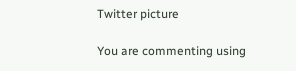Twitter picture

You are commenting using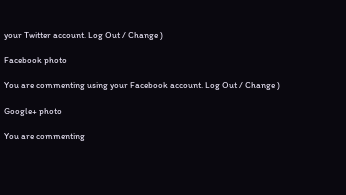your Twitter account. Log Out / Change )

Facebook photo

You are commenting using your Facebook account. Log Out / Change )

Google+ photo

You are commenting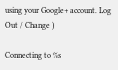using your Google+ account. Log Out / Change )

Connecting to %s